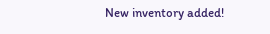New inventory added!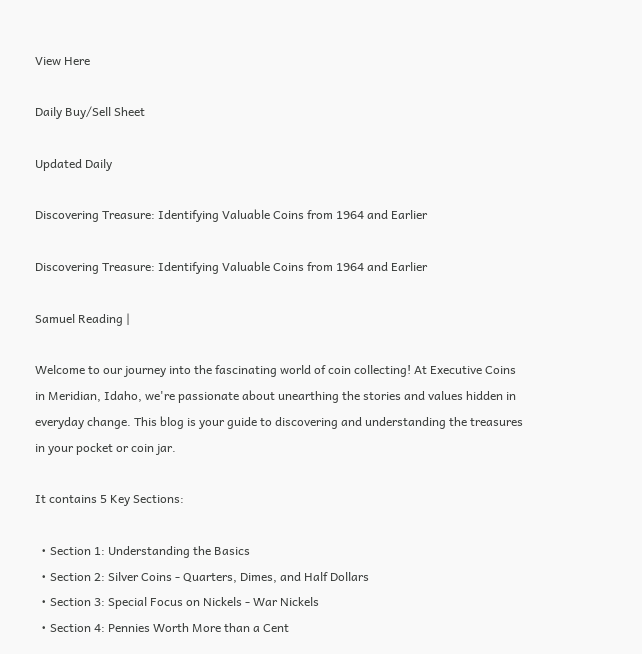View Here

Daily Buy/Sell Sheet

Updated Daily

Discovering Treasure: Identifying Valuable Coins from 1964 and Earlier

Discovering Treasure: Identifying Valuable Coins from 1964 and Earlier

Samuel Reading |

Welcome to our journey into the fascinating world of coin collecting! At Executive Coins in Meridian, Idaho, we're passionate about unearthing the stories and values hidden in everyday change. This blog is your guide to discovering and understanding the treasures in your pocket or coin jar.

It contains 5 Key Sections:

  • Section 1: Understanding the Basics
  • Section 2: Silver Coins - Quarters, Dimes, and Half Dollars
  • Section 3: Special Focus on Nickels - War Nickels
  • Section 4: Pennies Worth More than a Cent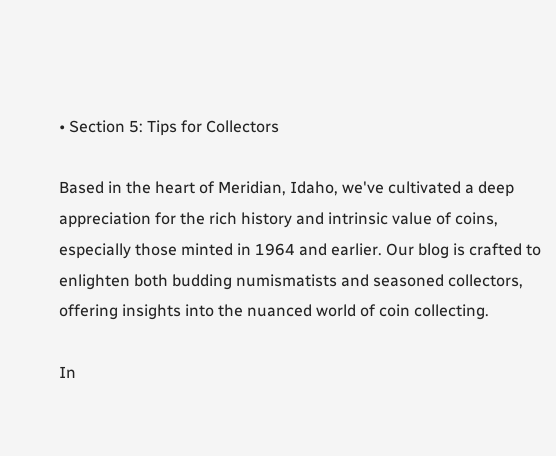• Section 5: Tips for Collectors

Based in the heart of Meridian, Idaho, we've cultivated a deep appreciation for the rich history and intrinsic value of coins, especially those minted in 1964 and earlier. Our blog is crafted to enlighten both budding numismatists and seasoned collectors, offering insights into the nuanced world of coin collecting.

In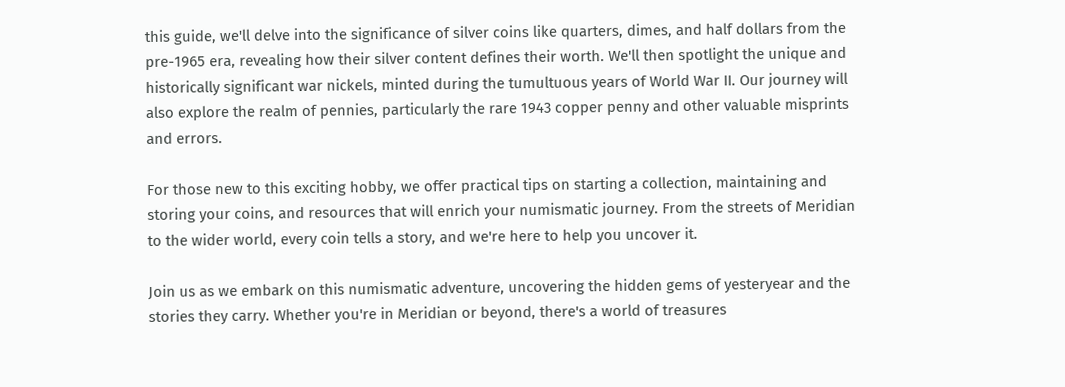this guide, we'll delve into the significance of silver coins like quarters, dimes, and half dollars from the pre-1965 era, revealing how their silver content defines their worth. We'll then spotlight the unique and historically significant war nickels, minted during the tumultuous years of World War II. Our journey will also explore the realm of pennies, particularly the rare 1943 copper penny and other valuable misprints and errors.

For those new to this exciting hobby, we offer practical tips on starting a collection, maintaining and storing your coins, and resources that will enrich your numismatic journey. From the streets of Meridian to the wider world, every coin tells a story, and we're here to help you uncover it.

Join us as we embark on this numismatic adventure, uncovering the hidden gems of yesteryear and the stories they carry. Whether you're in Meridian or beyond, there's a world of treasures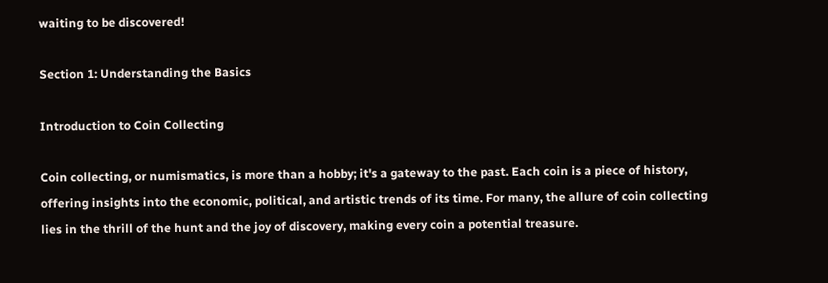waiting to be discovered!

Section 1: Understanding the Basics

Introduction to Coin Collecting

Coin collecting, or numismatics, is more than a hobby; it's a gateway to the past. Each coin is a piece of history, offering insights into the economic, political, and artistic trends of its time. For many, the allure of coin collecting lies in the thrill of the hunt and the joy of discovery, making every coin a potential treasure.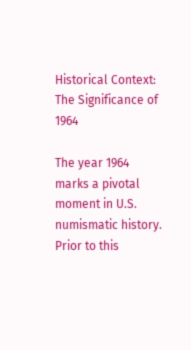Historical Context: The Significance of 1964

The year 1964 marks a pivotal moment in U.S. numismatic history. Prior to this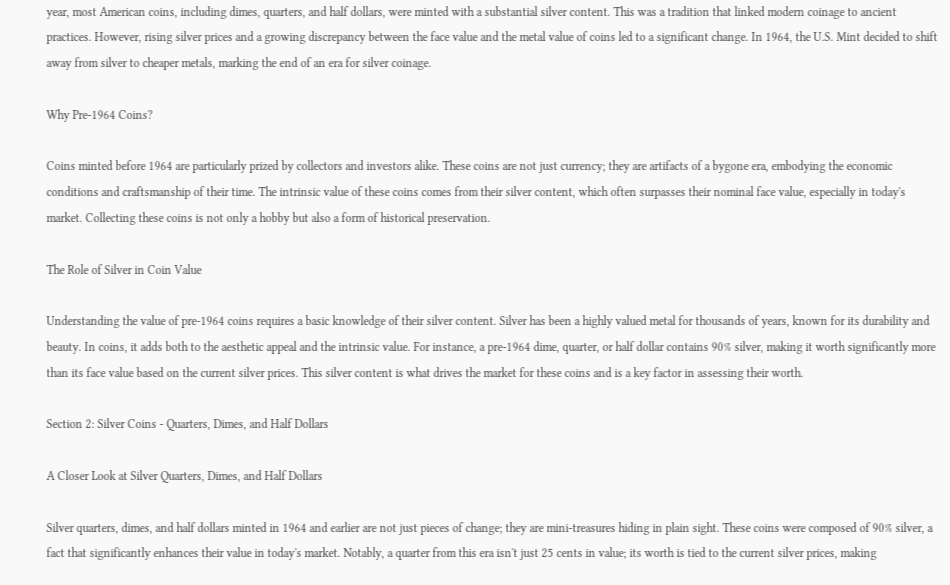year, most American coins, including dimes, quarters, and half dollars, were minted with a substantial silver content. This was a tradition that linked modern coinage to ancient practices. However, rising silver prices and a growing discrepancy between the face value and the metal value of coins led to a significant change. In 1964, the U.S. Mint decided to shift away from silver to cheaper metals, marking the end of an era for silver coinage.

Why Pre-1964 Coins?

Coins minted before 1964 are particularly prized by collectors and investors alike. These coins are not just currency; they are artifacts of a bygone era, embodying the economic conditions and craftsmanship of their time. The intrinsic value of these coins comes from their silver content, which often surpasses their nominal face value, especially in today's market. Collecting these coins is not only a hobby but also a form of historical preservation.

The Role of Silver in Coin Value

Understanding the value of pre-1964 coins requires a basic knowledge of their silver content. Silver has been a highly valued metal for thousands of years, known for its durability and beauty. In coins, it adds both to the aesthetic appeal and the intrinsic value. For instance, a pre-1964 dime, quarter, or half dollar contains 90% silver, making it worth significantly more than its face value based on the current silver prices. This silver content is what drives the market for these coins and is a key factor in assessing their worth.

Section 2: Silver Coins - Quarters, Dimes, and Half Dollars

A Closer Look at Silver Quarters, Dimes, and Half Dollars

Silver quarters, dimes, and half dollars minted in 1964 and earlier are not just pieces of change; they are mini-treasures hiding in plain sight. These coins were composed of 90% silver, a fact that significantly enhances their value in today's market. Notably, a quarter from this era isn't just 25 cents in value; its worth is tied to the current silver prices, making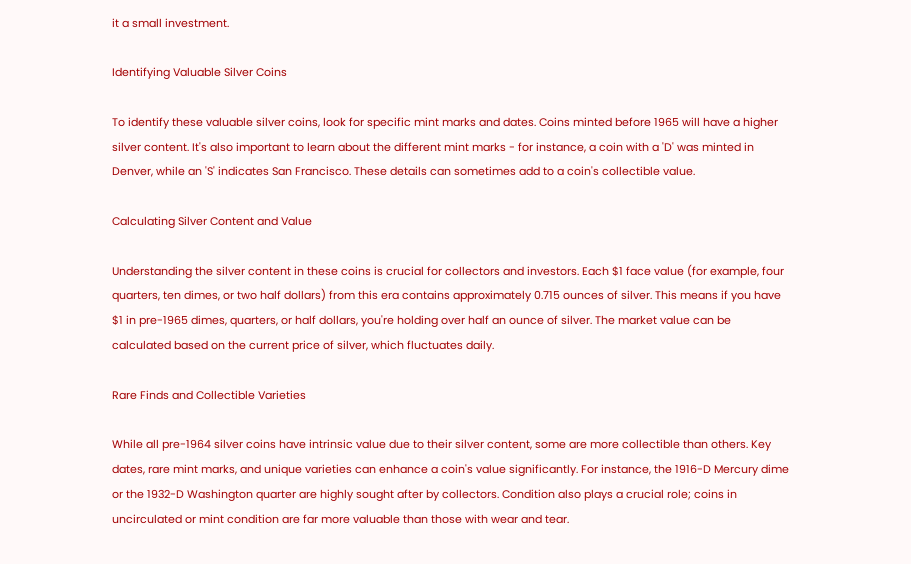it a small investment.

Identifying Valuable Silver Coins

To identify these valuable silver coins, look for specific mint marks and dates. Coins minted before 1965 will have a higher silver content. It's also important to learn about the different mint marks - for instance, a coin with a 'D' was minted in Denver, while an 'S' indicates San Francisco. These details can sometimes add to a coin's collectible value.

Calculating Silver Content and Value

Understanding the silver content in these coins is crucial for collectors and investors. Each $1 face value (for example, four quarters, ten dimes, or two half dollars) from this era contains approximately 0.715 ounces of silver. This means if you have $1 in pre-1965 dimes, quarters, or half dollars, you're holding over half an ounce of silver. The market value can be calculated based on the current price of silver, which fluctuates daily.

Rare Finds and Collectible Varieties

While all pre-1964 silver coins have intrinsic value due to their silver content, some are more collectible than others. Key dates, rare mint marks, and unique varieties can enhance a coin's value significantly. For instance, the 1916-D Mercury dime or the 1932-D Washington quarter are highly sought after by collectors. Condition also plays a crucial role; coins in uncirculated or mint condition are far more valuable than those with wear and tear.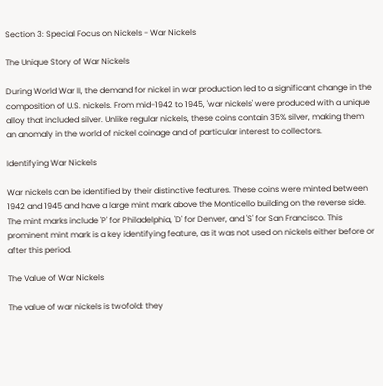Section 3: Special Focus on Nickels - War Nickels

The Unique Story of War Nickels

During World War II, the demand for nickel in war production led to a significant change in the composition of U.S. nickels. From mid-1942 to 1945, 'war nickels' were produced with a unique alloy that included silver. Unlike regular nickels, these coins contain 35% silver, making them an anomaly in the world of nickel coinage and of particular interest to collectors.

Identifying War Nickels

War nickels can be identified by their distinctive features. These coins were minted between 1942 and 1945 and have a large mint mark above the Monticello building on the reverse side. The mint marks include 'P' for Philadelphia, 'D' for Denver, and 'S' for San Francisco. This prominent mint mark is a key identifying feature, as it was not used on nickels either before or after this period.

The Value of War Nickels

The value of war nickels is twofold: they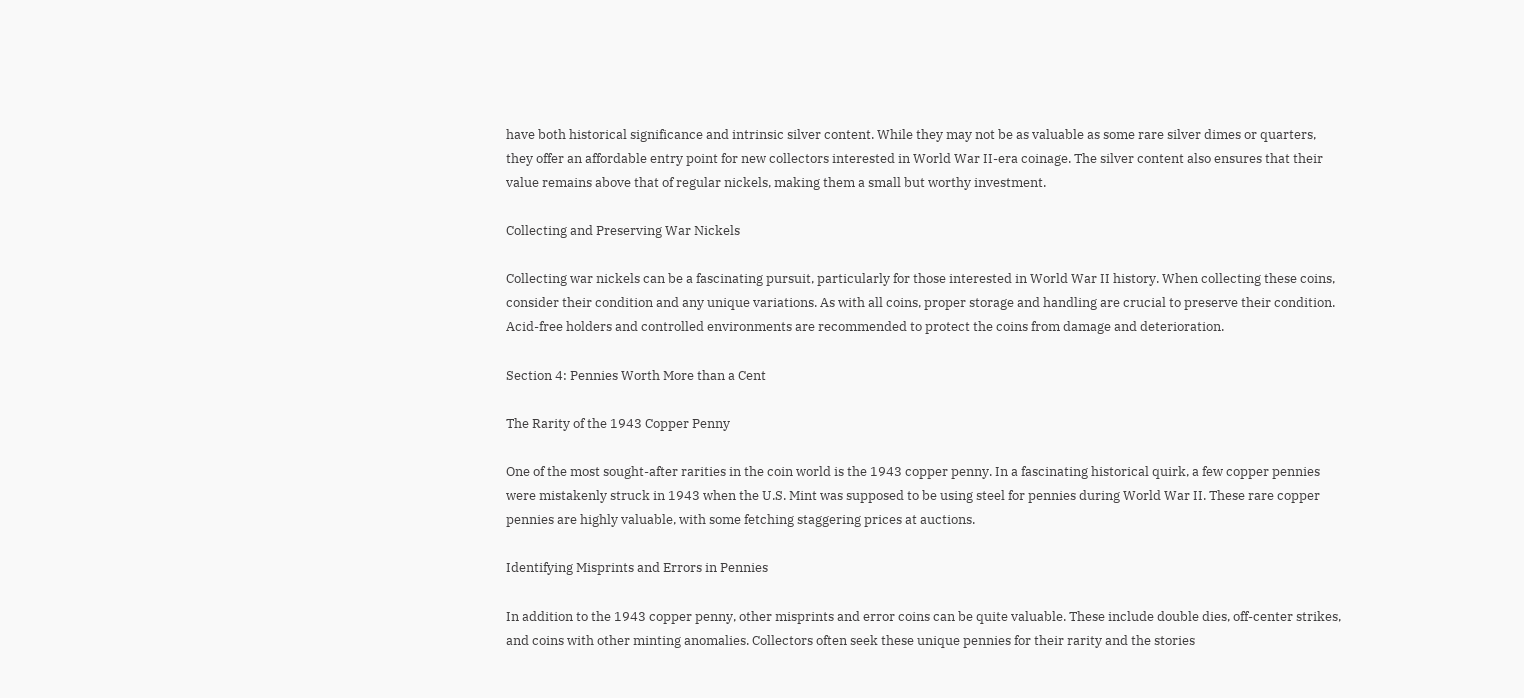have both historical significance and intrinsic silver content. While they may not be as valuable as some rare silver dimes or quarters, they offer an affordable entry point for new collectors interested in World War II-era coinage. The silver content also ensures that their value remains above that of regular nickels, making them a small but worthy investment.

Collecting and Preserving War Nickels

Collecting war nickels can be a fascinating pursuit, particularly for those interested in World War II history. When collecting these coins, consider their condition and any unique variations. As with all coins, proper storage and handling are crucial to preserve their condition. Acid-free holders and controlled environments are recommended to protect the coins from damage and deterioration.

Section 4: Pennies Worth More than a Cent

The Rarity of the 1943 Copper Penny

One of the most sought-after rarities in the coin world is the 1943 copper penny. In a fascinating historical quirk, a few copper pennies were mistakenly struck in 1943 when the U.S. Mint was supposed to be using steel for pennies during World War II. These rare copper pennies are highly valuable, with some fetching staggering prices at auctions.

Identifying Misprints and Errors in Pennies

In addition to the 1943 copper penny, other misprints and error coins can be quite valuable. These include double dies, off-center strikes, and coins with other minting anomalies. Collectors often seek these unique pennies for their rarity and the stories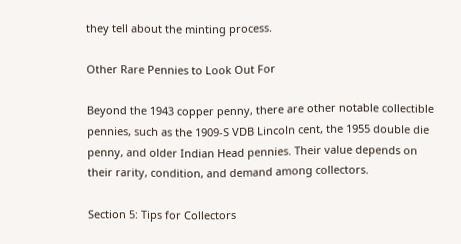they tell about the minting process.

Other Rare Pennies to Look Out For

Beyond the 1943 copper penny, there are other notable collectible pennies, such as the 1909-S VDB Lincoln cent, the 1955 double die penny, and older Indian Head pennies. Their value depends on their rarity, condition, and demand among collectors.

Section 5: Tips for Collectors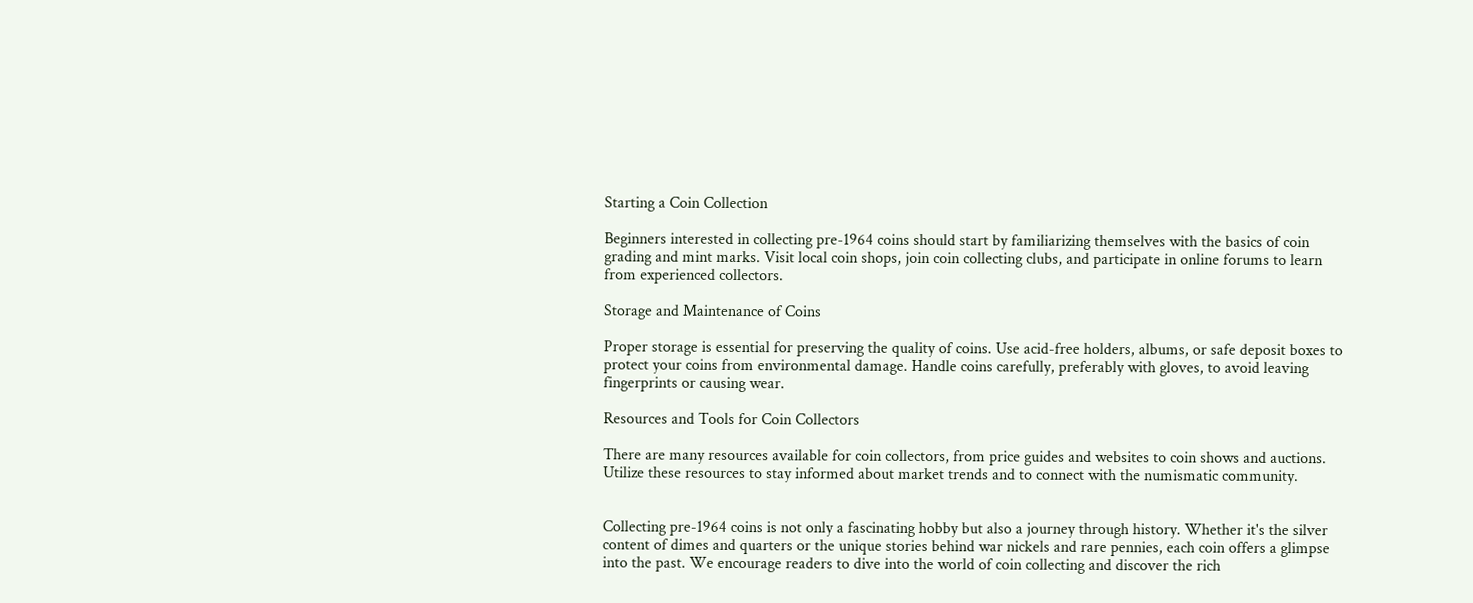Starting a Coin Collection

Beginners interested in collecting pre-1964 coins should start by familiarizing themselves with the basics of coin grading and mint marks. Visit local coin shops, join coin collecting clubs, and participate in online forums to learn from experienced collectors.

Storage and Maintenance of Coins

Proper storage is essential for preserving the quality of coins. Use acid-free holders, albums, or safe deposit boxes to protect your coins from environmental damage. Handle coins carefully, preferably with gloves, to avoid leaving fingerprints or causing wear.

Resources and Tools for Coin Collectors

There are many resources available for coin collectors, from price guides and websites to coin shows and auctions. Utilize these resources to stay informed about market trends and to connect with the numismatic community.


Collecting pre-1964 coins is not only a fascinating hobby but also a journey through history. Whether it's the silver content of dimes and quarters or the unique stories behind war nickels and rare pennies, each coin offers a glimpse into the past. We encourage readers to dive into the world of coin collecting and discover the rich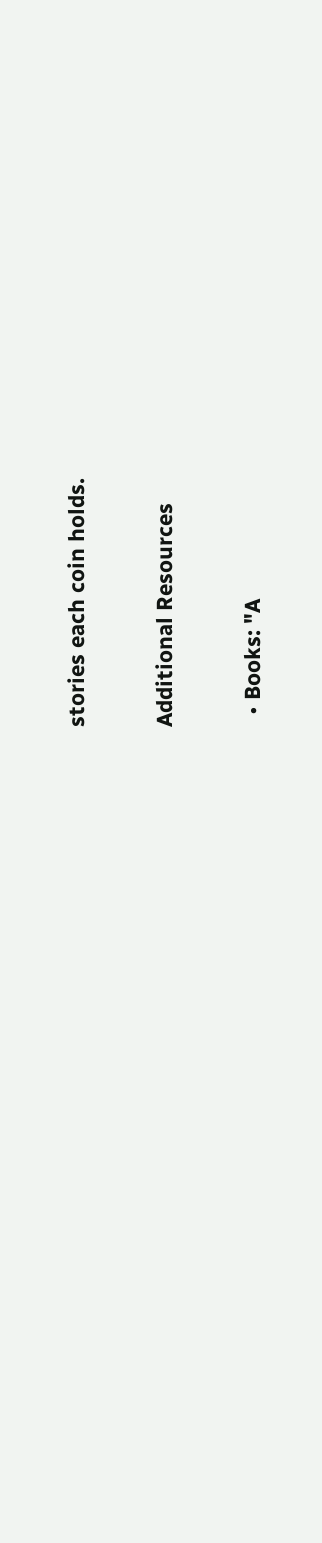stories each coin holds.

Additional Resources

  • Books: "A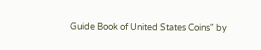Guide Book of United States Coins" by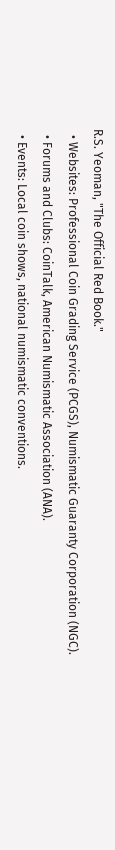R.S. Yeoman, "The Official Red Book."
  • Websites: Professional Coin Grading Service (PCGS), Numismatic Guaranty Corporation (NGC).
  • Forums and Clubs: CoinTalk, American Numismatic Association (ANA).
  • Events: Local coin shows, national numismatic conventions.